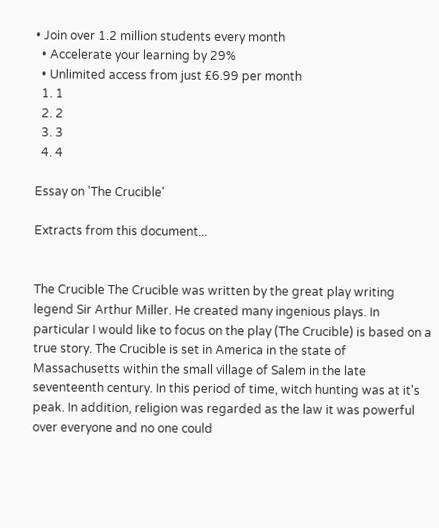• Join over 1.2 million students every month
  • Accelerate your learning by 29%
  • Unlimited access from just £6.99 per month
  1. 1
  2. 2
  3. 3
  4. 4

Essay on 'The Crucible'

Extracts from this document...


The Crucible The Crucible was written by the great play writing legend Sir Arthur Miller. He created many ingenious plays. In particular I would like to focus on the play (The Crucible) is based on a true story. The Crucible is set in America in the state of Massachusetts within the small village of Salem in the late seventeenth century. In this period of time, witch hunting was at it's peak. In addition, religion was regarded as the law it was powerful over everyone and no one could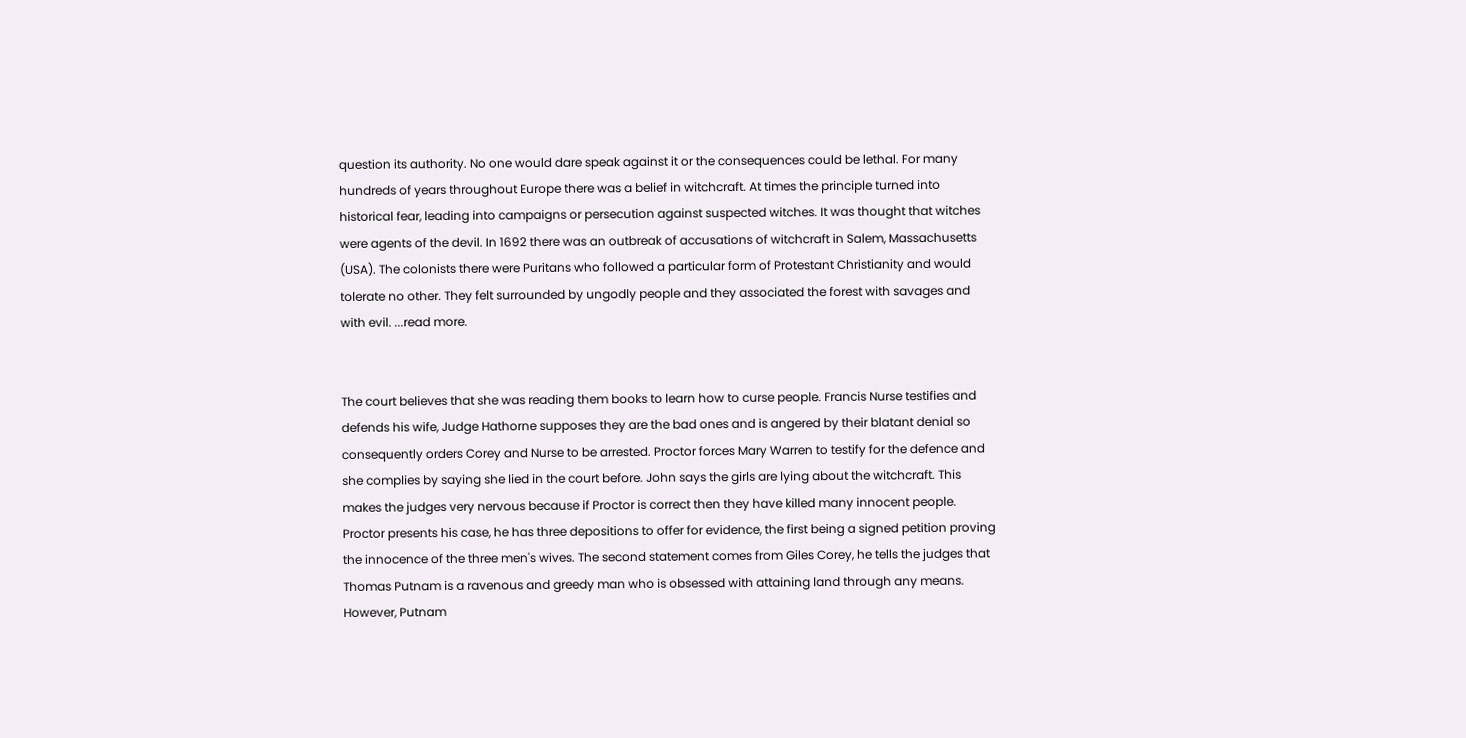question its authority. No one would dare speak against it or the consequences could be lethal. For many hundreds of years throughout Europe there was a belief in witchcraft. At times the principle turned into historical fear, leading into campaigns or persecution against suspected witches. It was thought that witches were agents of the devil. In 1692 there was an outbreak of accusations of witchcraft in Salem, Massachusetts (USA). The colonists there were Puritans who followed a particular form of Protestant Christianity and would tolerate no other. They felt surrounded by ungodly people and they associated the forest with savages and with evil. ...read more.


The court believes that she was reading them books to learn how to curse people. Francis Nurse testifies and defends his wife, Judge Hathorne supposes they are the bad ones and is angered by their blatant denial so consequently orders Corey and Nurse to be arrested. Proctor forces Mary Warren to testify for the defence and she complies by saying she lied in the court before. John says the girls are lying about the witchcraft. This makes the judges very nervous because if Proctor is correct then they have killed many innocent people. Proctor presents his case, he has three depositions to offer for evidence, the first being a signed petition proving the innocence of the three men's wives. The second statement comes from Giles Corey, he tells the judges that Thomas Putnam is a ravenous and greedy man who is obsessed with attaining land through any means. However, Putnam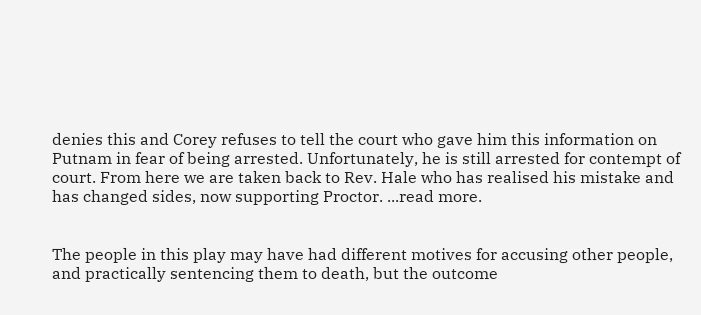denies this and Corey refuses to tell the court who gave him this information on Putnam in fear of being arrested. Unfortunately, he is still arrested for contempt of court. From here we are taken back to Rev. Hale who has realised his mistake and has changed sides, now supporting Proctor. ...read more.


The people in this play may have had different motives for accusing other people, and practically sentencing them to death, but the outcome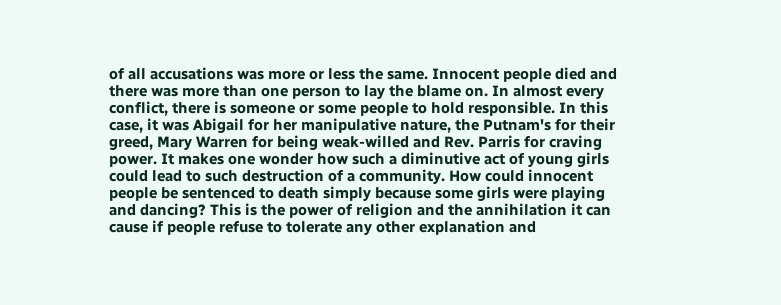of all accusations was more or less the same. Innocent people died and there was more than one person to lay the blame on. In almost every conflict, there is someone or some people to hold responsible. In this case, it was Abigail for her manipulative nature, the Putnam's for their greed, Mary Warren for being weak-willed and Rev. Parris for craving power. It makes one wonder how such a diminutive act of young girls could lead to such destruction of a community. How could innocent people be sentenced to death simply because some girls were playing and dancing? This is the power of religion and the annihilation it can cause if people refuse to tolerate any other explanation and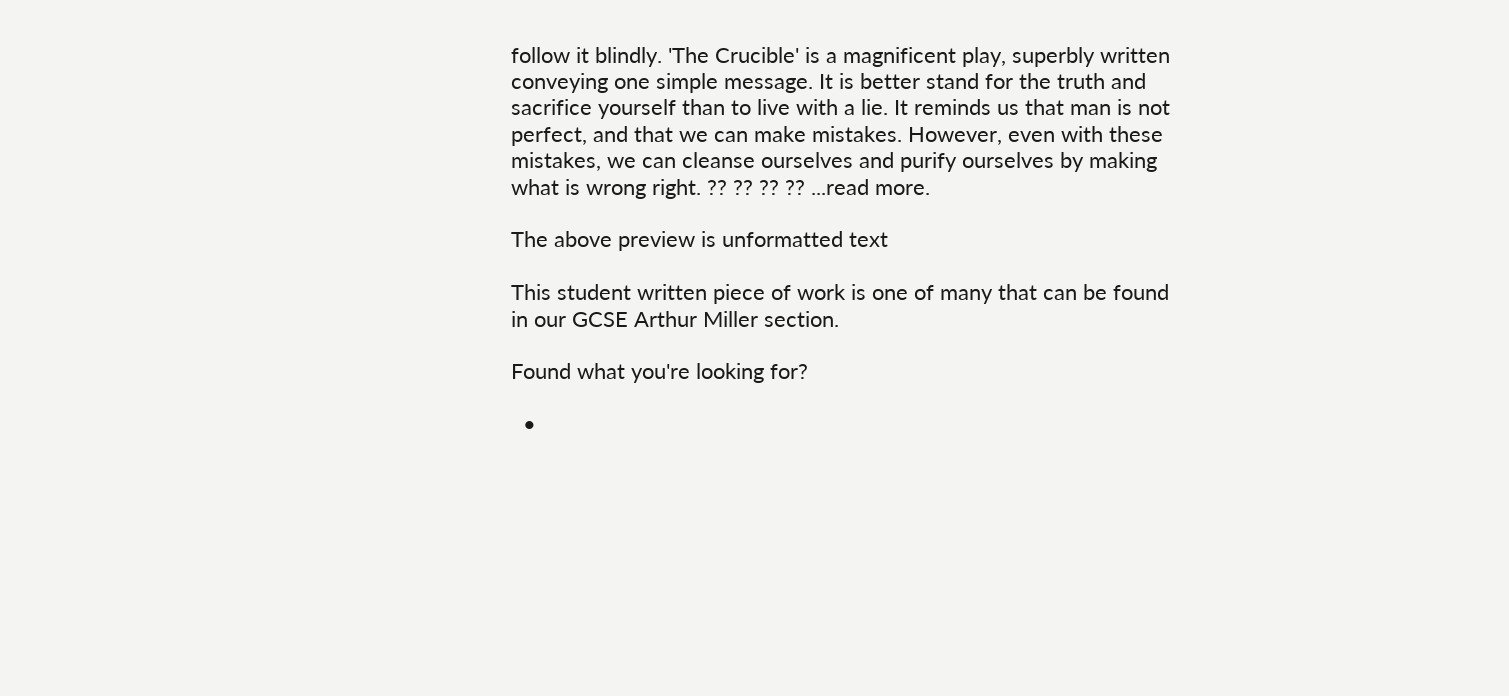follow it blindly. 'The Crucible' is a magnificent play, superbly written conveying one simple message. It is better stand for the truth and sacrifice yourself than to live with a lie. It reminds us that man is not perfect, and that we can make mistakes. However, even with these mistakes, we can cleanse ourselves and purify ourselves by making what is wrong right. ?? ?? ?? ?? ...read more.

The above preview is unformatted text

This student written piece of work is one of many that can be found in our GCSE Arthur Miller section.

Found what you're looking for?

  •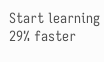Start learning 29% faster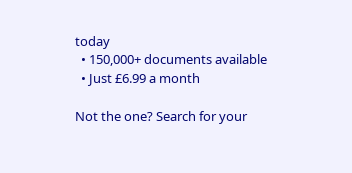today
  • 150,000+ documents available
  • Just £6.99 a month

Not the one? Search for your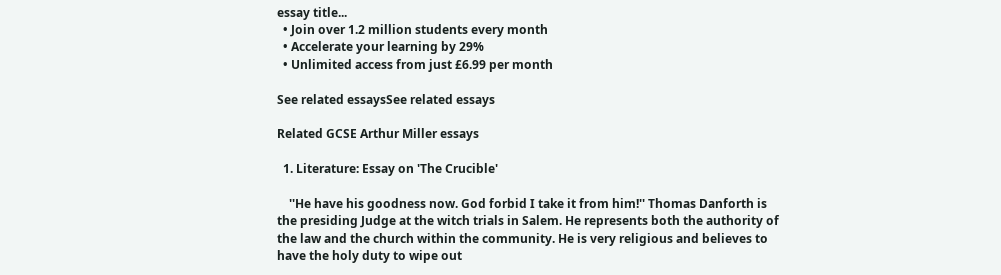essay title...
  • Join over 1.2 million students every month
  • Accelerate your learning by 29%
  • Unlimited access from just £6.99 per month

See related essaysSee related essays

Related GCSE Arthur Miller essays

  1. Literature: Essay on 'The Crucible'

    ''He have his goodness now. God forbid I take it from him!'' Thomas Danforth is the presiding Judge at the witch trials in Salem. He represents both the authority of the law and the church within the community. He is very religious and believes to have the holy duty to wipe out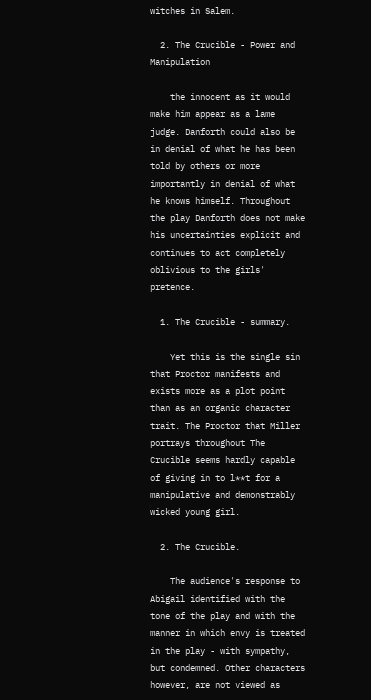witches in Salem.

  2. The Crucible - Power and Manipulation

    the innocent as it would make him appear as a lame judge. Danforth could also be in denial of what he has been told by others or more importantly in denial of what he knows himself. Throughout the play Danforth does not make his uncertainties explicit and continues to act completely oblivious to the girls' pretence.

  1. The Crucible - summary.

    Yet this is the single sin that Proctor manifests and exists more as a plot point than as an organic character trait. The Proctor that Miller portrays throughout The Crucible seems hardly capable of giving in to l**t for a manipulative and demonstrably wicked young girl.

  2. The Crucible.

    The audience's response to Abigail identified with the tone of the play and with the manner in which envy is treated in the play - with sympathy, but condemned. Other characters however, are not viewed as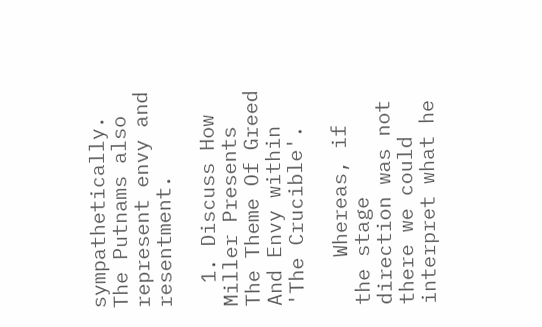sympathetically. The Putnams also represent envy and resentment.

  1. Discuss How Miller Presents The Theme Of Greed And Envy within 'The Crucible'.

    Whereas, if the stage direction was not there we could interpret what he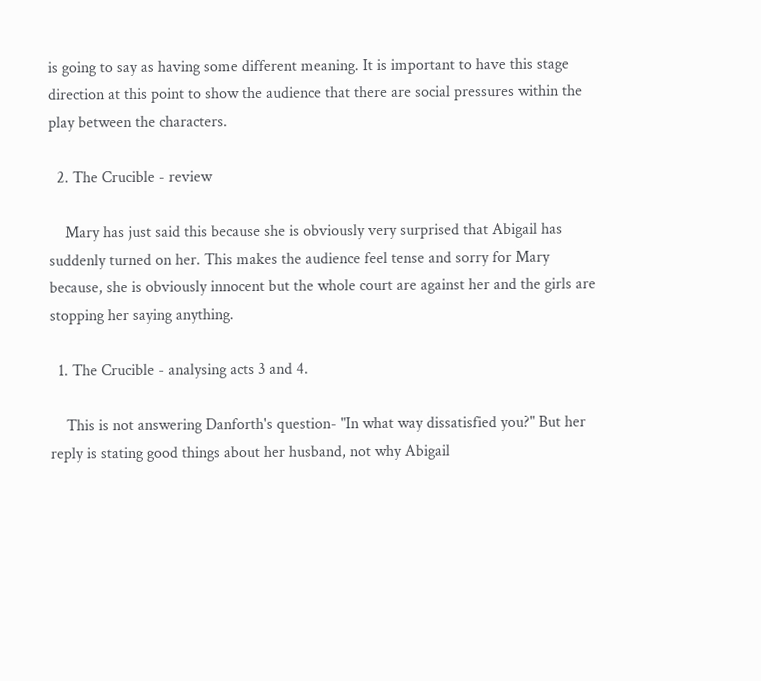is going to say as having some different meaning. It is important to have this stage direction at this point to show the audience that there are social pressures within the play between the characters.

  2. The Crucible - review

    Mary has just said this because she is obviously very surprised that Abigail has suddenly turned on her. This makes the audience feel tense and sorry for Mary because, she is obviously innocent but the whole court are against her and the girls are stopping her saying anything.

  1. The Crucible - analysing acts 3 and 4.

    This is not answering Danforth's question- "In what way dissatisfied you?" But her reply is stating good things about her husband, not why Abigail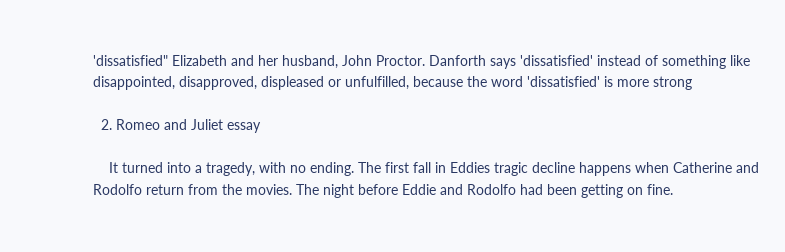'dissatisfied" Elizabeth and her husband, John Proctor. Danforth says 'dissatisfied' instead of something like disappointed, disapproved, displeased or unfulfilled, because the word 'dissatisfied' is more strong

  2. Romeo and Juliet essay

    It turned into a tragedy, with no ending. The first fall in Eddies tragic decline happens when Catherine and Rodolfo return from the movies. The night before Eddie and Rodolfo had been getting on fine.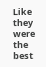Like they were the best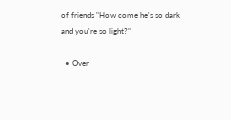of friends "How come he's so dark and you're so light?"

  • Over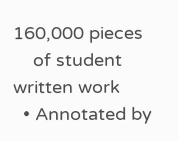160,000 pieces
    of student written work
  • Annotated by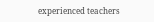experienced teachers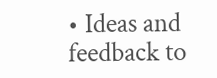• Ideas and feedback to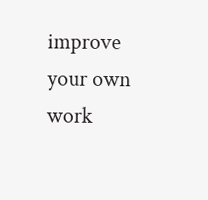improve your own work